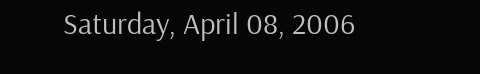Saturday, April 08, 2006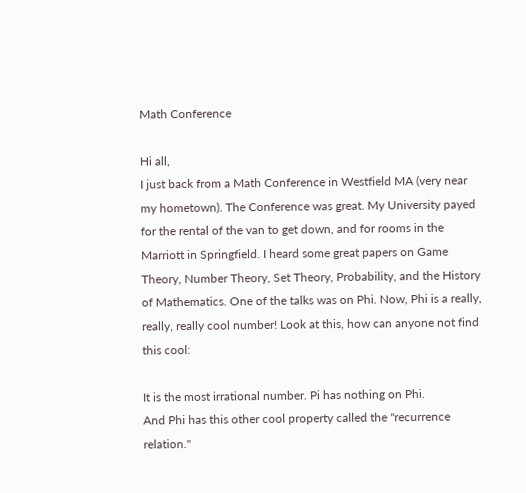Math Conference

Hi all,
I just back from a Math Conference in Westfield MA (very near my hometown). The Conference was great. My University payed for the rental of the van to get down, and for rooms in the Marriott in Springfield. I heard some great papers on Game Theory, Number Theory, Set Theory, Probability, and the History of Mathematics. One of the talks was on Phi. Now, Phi is a really, really, really cool number! Look at this, how can anyone not find this cool:

It is the most irrational number. Pi has nothing on Phi.
And Phi has this other cool property called the "recurrence relation."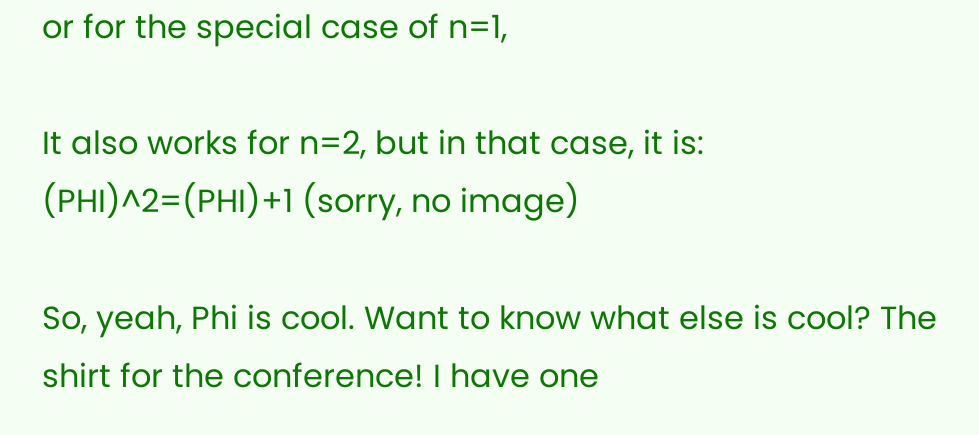or for the special case of n=1,

It also works for n=2, but in that case, it is:
(PHI)^2=(PHI)+1 (sorry, no image)

So, yeah, Phi is cool. Want to know what else is cool? The shirt for the conference! I have one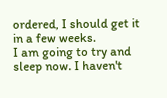ordered, I should get it in a few weeks.
I am going to try and sleep now. I haven't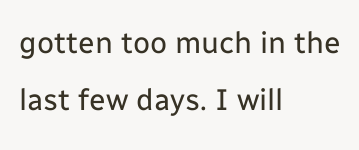gotten too much in the last few days. I will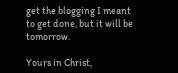get the blogging I meant to get done, but it will be tomorrow.

Yours in Christ,